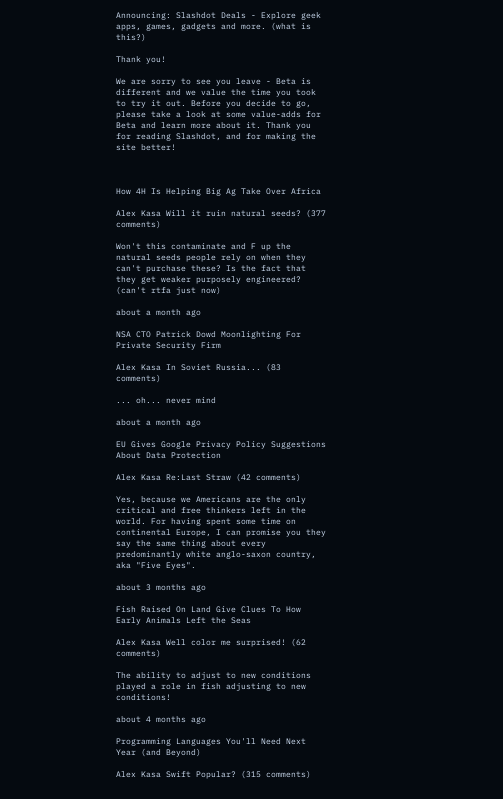Announcing: Slashdot Deals - Explore geek apps, games, gadgets and more. (what is this?)

Thank you!

We are sorry to see you leave - Beta is different and we value the time you took to try it out. Before you decide to go, please take a look at some value-adds for Beta and learn more about it. Thank you for reading Slashdot, and for making the site better!



How 4H Is Helping Big Ag Take Over Africa

Alex Kasa Will it ruin natural seeds? (377 comments)

Won't this contaminate and F up the natural seeds people rely on when they can't purchase these? Is the fact that they get weaker purposely engineered? (can't rtfa just now)

about a month ago

NSA CTO Patrick Dowd Moonlighting For Private Security Firm

Alex Kasa In Soviet Russia... (83 comments)

... oh... never mind

about a month ago

EU Gives Google Privacy Policy Suggestions About Data Protection

Alex Kasa Re:Last Straw (42 comments)

Yes, because we Americans are the only critical and free thinkers left in the world. For having spent some time on continental Europe, I can promise you they say the same thing about every predominantly white anglo-saxon country, aka "Five Eyes".

about 3 months ago

Fish Raised On Land Give Clues To How Early Animals Left the Seas

Alex Kasa Well color me surprised! (62 comments)

The ability to adjust to new conditions played a role in fish adjusting to new conditions!

about 4 months ago

Programming Languages You'll Need Next Year (and Beyond)

Alex Kasa Swift Popular? (315 comments)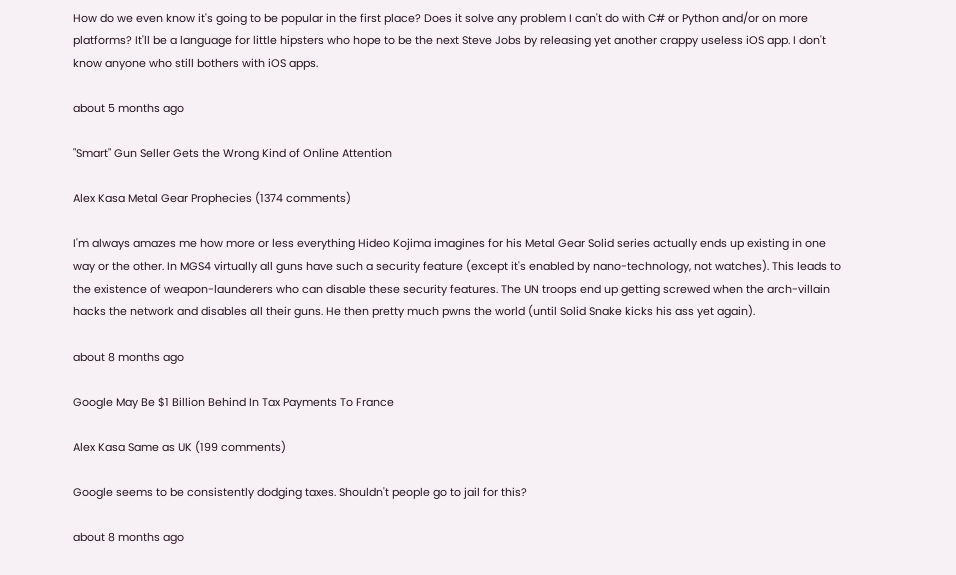How do we even know it's going to be popular in the first place? Does it solve any problem I can't do with C# or Python and/or on more platforms? It'll be a language for little hipsters who hope to be the next Steve Jobs by releasing yet another crappy useless iOS app. I don't know anyone who still bothers with iOS apps.

about 5 months ago

"Smart" Gun Seller Gets the Wrong Kind of Online Attention

Alex Kasa Metal Gear Prophecies (1374 comments)

I'm always amazes me how more or less everything Hideo Kojima imagines for his Metal Gear Solid series actually ends up existing in one way or the other. In MGS4 virtually all guns have such a security feature (except it's enabled by nano-technology, not watches). This leads to the existence of weapon-launderers who can disable these security features. The UN troops end up getting screwed when the arch-villain hacks the network and disables all their guns. He then pretty much pwns the world (until Solid Snake kicks his ass yet again).

about 8 months ago

Google May Be $1 Billion Behind In Tax Payments To France

Alex Kasa Same as UK (199 comments)

Google seems to be consistently dodging taxes. Shouldn't people go to jail for this?

about 8 months ago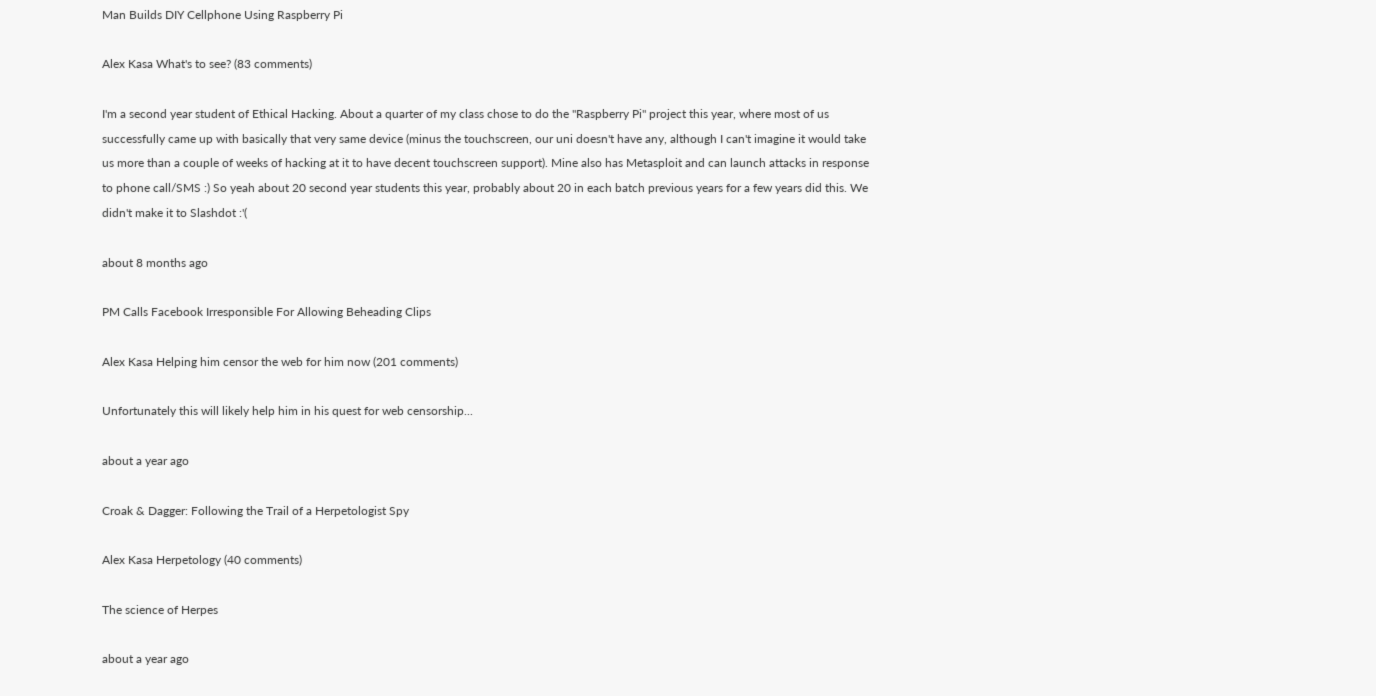Man Builds DIY Cellphone Using Raspberry Pi

Alex Kasa What's to see? (83 comments)

I'm a second year student of Ethical Hacking. About a quarter of my class chose to do the "Raspberry Pi" project this year, where most of us successfully came up with basically that very same device (minus the touchscreen, our uni doesn't have any, although I can't imagine it would take us more than a couple of weeks of hacking at it to have decent touchscreen support). Mine also has Metasploit and can launch attacks in response to phone call/SMS :) So yeah about 20 second year students this year, probably about 20 in each batch previous years for a few years did this. We didn't make it to Slashdot :'(

about 8 months ago

PM Calls Facebook Irresponsible For Allowing Beheading Clips

Alex Kasa Helping him censor the web for him now (201 comments)

Unfortunately this will likely help him in his quest for web censorship...

about a year ago

Croak & Dagger: Following the Trail of a Herpetologist Spy

Alex Kasa Herpetology (40 comments)

The science of Herpes

about a year ago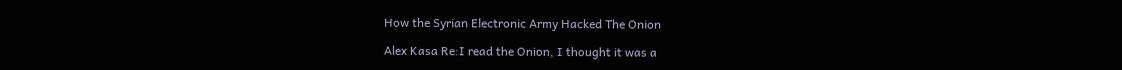How the Syrian Electronic Army Hacked The Onion

Alex Kasa Re:I read the Onion, I thought it was a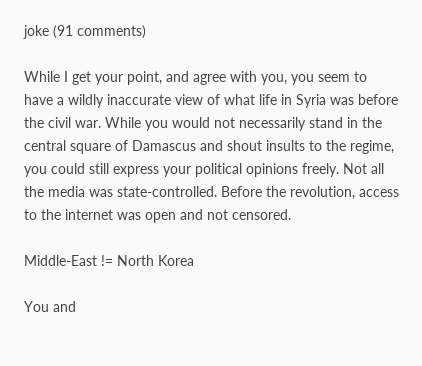joke (91 comments)

While I get your point, and agree with you, you seem to have a wildly inaccurate view of what life in Syria was before the civil war. While you would not necessarily stand in the central square of Damascus and shout insults to the regime, you could still express your political opinions freely. Not all the media was state-controlled. Before the revolution, access to the internet was open and not censored.

Middle-East != North Korea

You and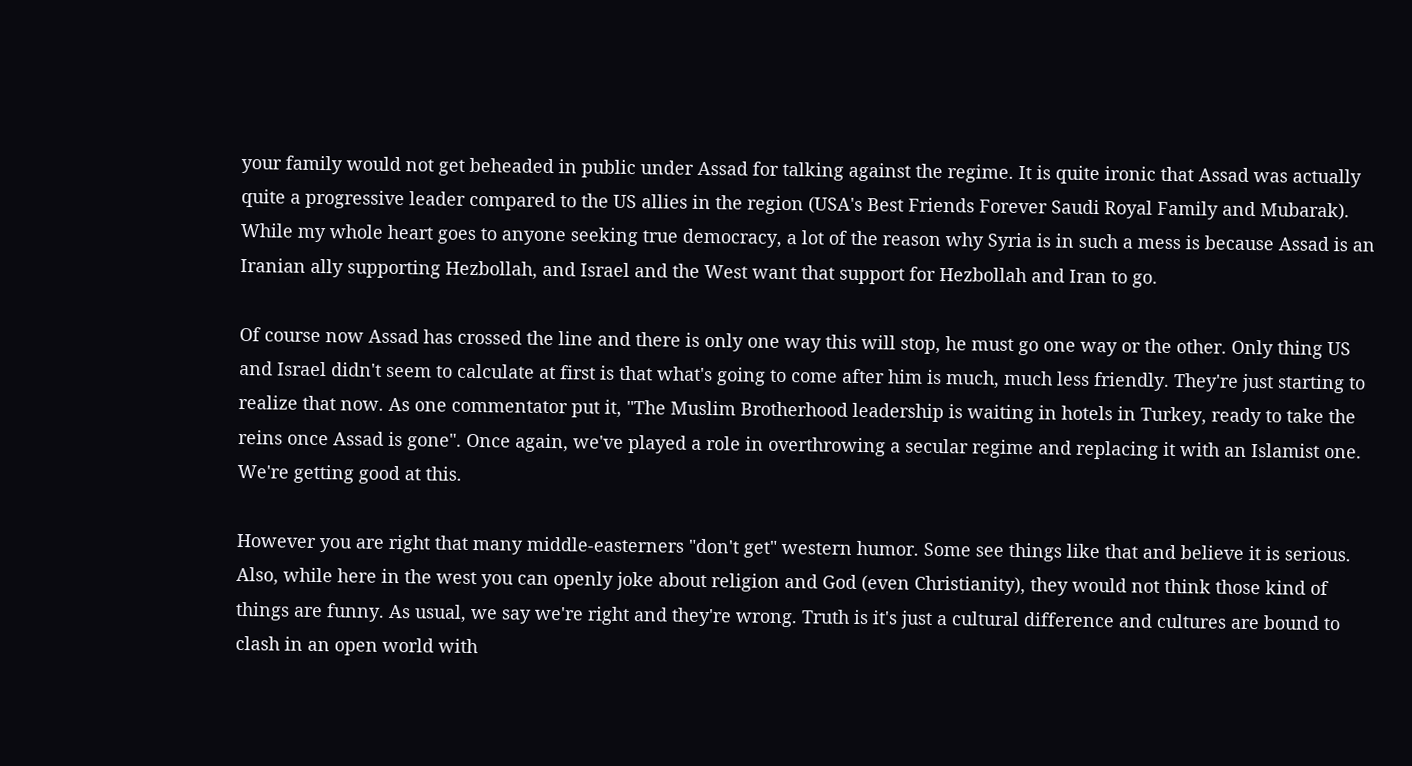your family would not get beheaded in public under Assad for talking against the regime. It is quite ironic that Assad was actually quite a progressive leader compared to the US allies in the region (USA's Best Friends Forever Saudi Royal Family and Mubarak). While my whole heart goes to anyone seeking true democracy, a lot of the reason why Syria is in such a mess is because Assad is an Iranian ally supporting Hezbollah, and Israel and the West want that support for Hezbollah and Iran to go.

Of course now Assad has crossed the line and there is only one way this will stop, he must go one way or the other. Only thing US and Israel didn't seem to calculate at first is that what's going to come after him is much, much less friendly. They're just starting to realize that now. As one commentator put it, "The Muslim Brotherhood leadership is waiting in hotels in Turkey, ready to take the reins once Assad is gone". Once again, we've played a role in overthrowing a secular regime and replacing it with an Islamist one. We're getting good at this.

However you are right that many middle-easterners "don't get" western humor. Some see things like that and believe it is serious. Also, while here in the west you can openly joke about religion and God (even Christianity), they would not think those kind of things are funny. As usual, we say we're right and they're wrong. Truth is it's just a cultural difference and cultures are bound to clash in an open world with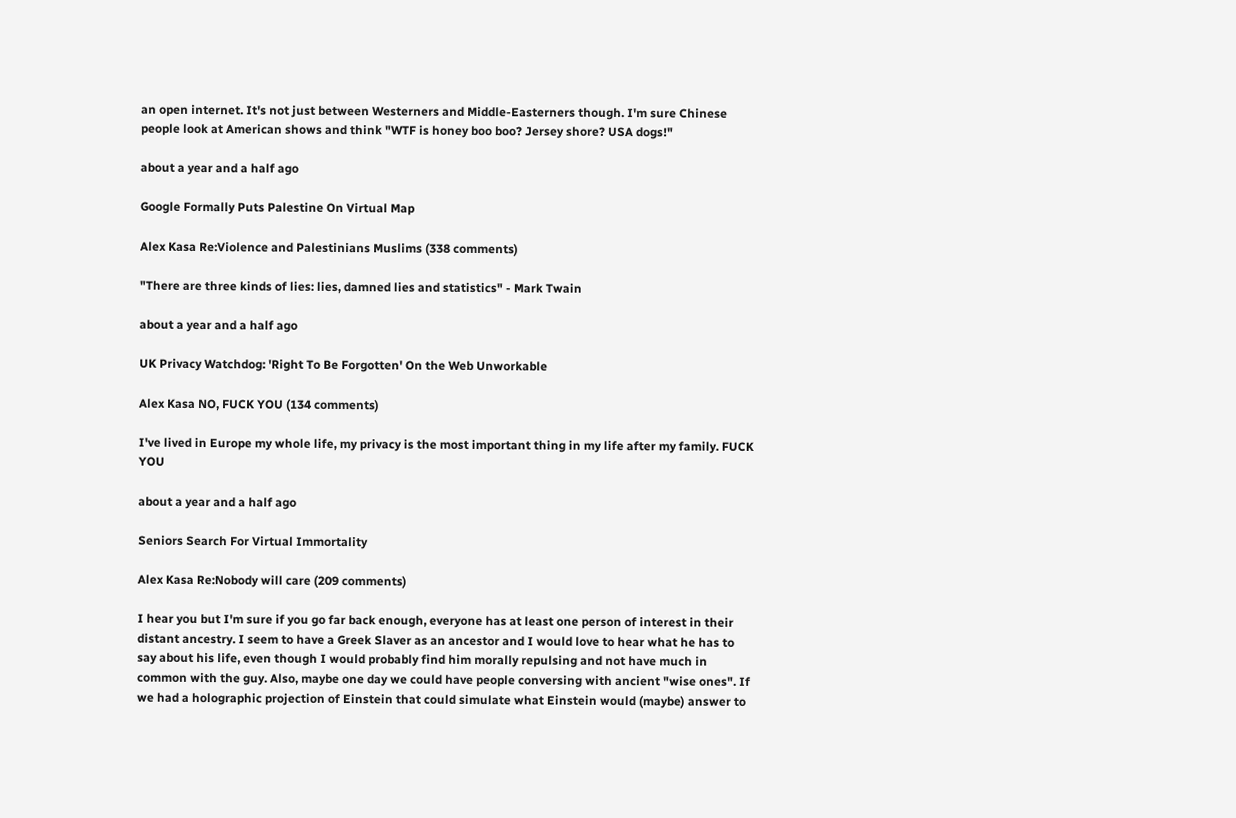an open internet. It's not just between Westerners and Middle-Easterners though. I'm sure Chinese people look at American shows and think "WTF is honey boo boo? Jersey shore? USA dogs!"

about a year and a half ago

Google Formally Puts Palestine On Virtual Map

Alex Kasa Re:Violence and Palestinians Muslims (338 comments)

"There are three kinds of lies: lies, damned lies and statistics" - Mark Twain

about a year and a half ago

UK Privacy Watchdog: 'Right To Be Forgotten' On the Web Unworkable

Alex Kasa NO, FUCK YOU (134 comments)

I've lived in Europe my whole life, my privacy is the most important thing in my life after my family. FUCK YOU

about a year and a half ago

Seniors Search For Virtual Immortality

Alex Kasa Re:Nobody will care (209 comments)

I hear you but I'm sure if you go far back enough, everyone has at least one person of interest in their distant ancestry. I seem to have a Greek Slaver as an ancestor and I would love to hear what he has to say about his life, even though I would probably find him morally repulsing and not have much in common with the guy. Also, maybe one day we could have people conversing with ancient "wise ones". If we had a holographic projection of Einstein that could simulate what Einstein would (maybe) answer to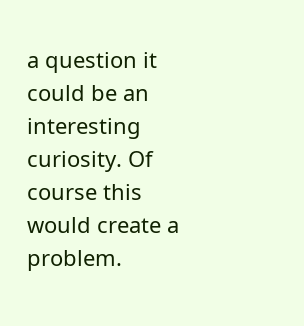a question it could be an interesting curiosity. Of course this would create a problem.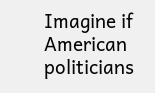Imagine if American politicians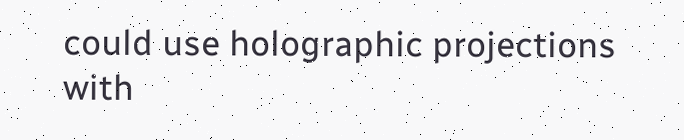could use holographic projections with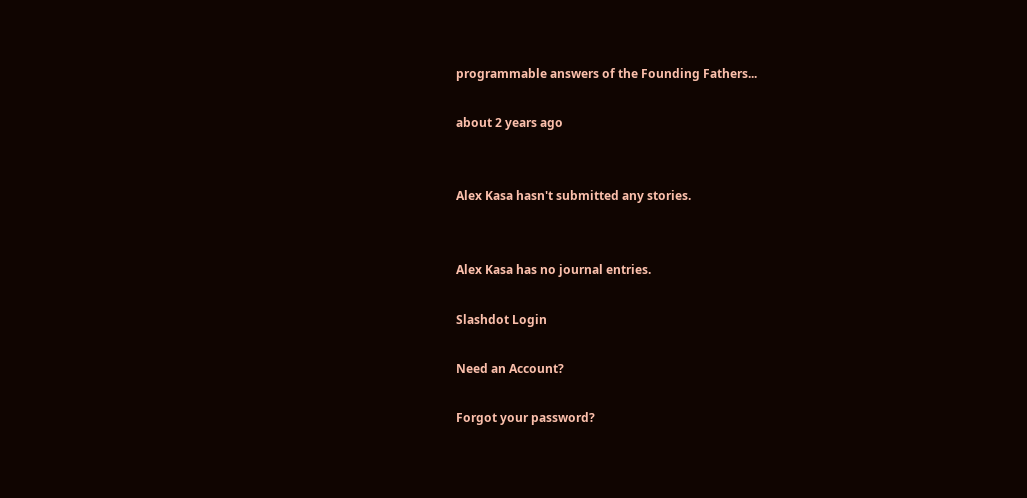programmable answers of the Founding Fathers...

about 2 years ago


Alex Kasa hasn't submitted any stories.


Alex Kasa has no journal entries.

Slashdot Login

Need an Account?

Forgot your password?